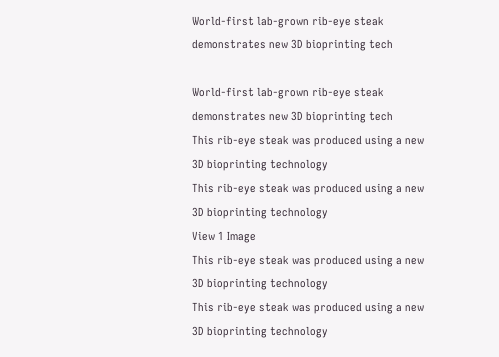World-first lab-grown rib-eye steak demonstrates new 3D bioprinting tech

World-first lab-grown rib-eye steak demonstrates new 3D bioprinting tech
This rib-eye steak was produced using a new 3D bioprinting technology
This rib-eye steak was produced using a new 3D bioprinting technology
View 1 Image
This rib-eye steak was produced using a new 3D bioprinting technology
This rib-eye steak was produced using a new 3D bioprinting technology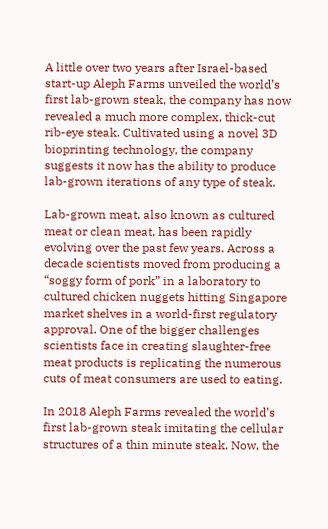A little over two years after Israel-based start-up Aleph Farms unveiled the world’s first lab-grown steak, the company has now revealed a much more complex, thick-cut rib-eye steak. Cultivated using a novel 3D bioprinting technology, the company suggests it now has the ability to produce lab-grown iterations of any type of steak.

Lab-grown meat, also known as cultured meat or clean meat, has been rapidly evolving over the past few years. Across a decade scientists moved from producing a “soggy form of pork” in a laboratory to cultured chicken nuggets hitting Singapore market shelves in a world-first regulatory approval. One of the bigger challenges scientists face in creating slaughter-free meat products is replicating the numerous cuts of meat consumers are used to eating.

In 2018 Aleph Farms revealed the world’s first lab-grown steak imitating the cellular structures of a thin minute steak. Now, the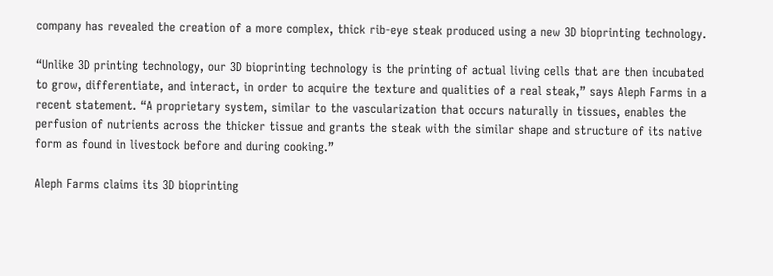company has revealed the creation of a more complex, thick rib-eye steak produced using a new 3D bioprinting technology.

“Unlike 3D printing technology, our 3D bioprinting technology is the printing of actual living cells that are then incubated to grow, differentiate, and interact, in order to acquire the texture and qualities of a real steak,” says Aleph Farms in a recent statement. “A proprietary system, similar to the vascularization that occurs naturally in tissues, enables the perfusion of nutrients across the thicker tissue and grants the steak with the similar shape and structure of its native form as found in livestock before and during cooking.”

Aleph Farms claims its 3D bioprinting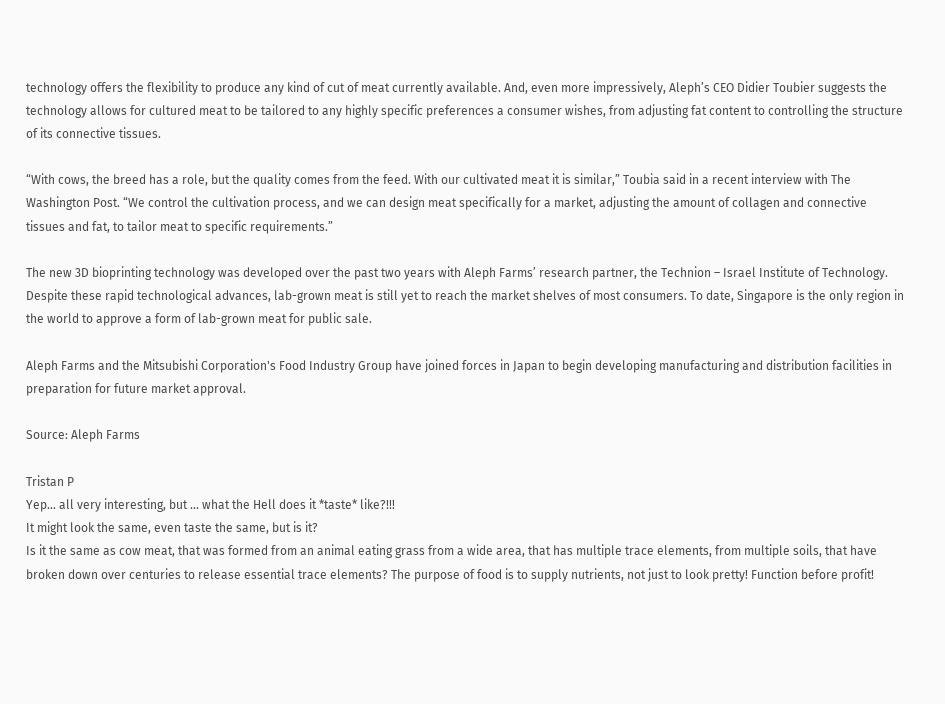technology offers the flexibility to produce any kind of cut of meat currently available. And, even more impressively, Aleph’s CEO Didier Toubier suggests the technology allows for cultured meat to be tailored to any highly specific preferences a consumer wishes, from adjusting fat content to controlling the structure of its connective tissues.

“With cows, the breed has a role, but the quality comes from the feed. With our cultivated meat it is similar,” Toubia said in a recent interview with The Washington Post. “We control the cultivation process, and we can design meat specifically for a market, adjusting the amount of collagen and connective tissues and fat, to tailor meat to specific requirements.”

The new 3D bioprinting technology was developed over the past two years with Aleph Farms’ research partner, the Technion – Israel Institute of Technology. Despite these rapid technological advances, lab-grown meat is still yet to reach the market shelves of most consumers. To date, Singapore is the only region in the world to approve a form of lab-grown meat for public sale.

Aleph Farms and the Mitsubishi Corporation's Food Industry Group have joined forces in Japan to begin developing manufacturing and distribution facilities in preparation for future market approval.

Source: Aleph Farms

Tristan P
Yep... all very interesting, but ... what the Hell does it *taste* like?!!!
It might look the same, even taste the same, but is it?
Is it the same as cow meat, that was formed from an animal eating grass from a wide area, that has multiple trace elements, from multiple soils, that have broken down over centuries to release essential trace elements? The purpose of food is to supply nutrients, not just to look pretty! Function before profit!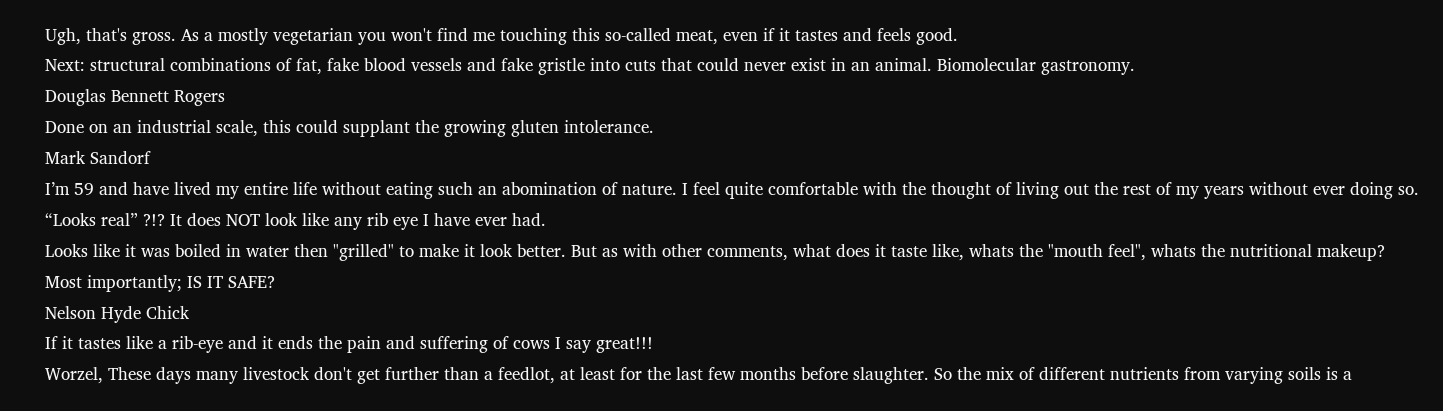Ugh, that's gross. As a mostly vegetarian you won't find me touching this so-called meat, even if it tastes and feels good.
Next: structural combinations of fat, fake blood vessels and fake gristle into cuts that could never exist in an animal. Biomolecular gastronomy.
Douglas Bennett Rogers
Done on an industrial scale, this could supplant the growing gluten intolerance.
Mark Sandorf
I’m 59 and have lived my entire life without eating such an abomination of nature. I feel quite comfortable with the thought of living out the rest of my years without ever doing so. “Looks real” ?!? It does NOT look like any rib eye I have ever had.
Looks like it was boiled in water then "grilled" to make it look better. But as with other comments, what does it taste like, whats the "mouth feel", whats the nutritional makeup? Most importantly; IS IT SAFE?
Nelson Hyde Chick
If it tastes like a rib-eye and it ends the pain and suffering of cows I say great!!!
Worzel, These days many livestock don't get further than a feedlot, at least for the last few months before slaughter. So the mix of different nutrients from varying soils is a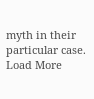myth in their particular case.
Load More